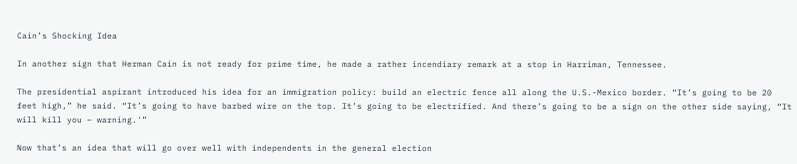Cain’s Shocking Idea

In another sign that Herman Cain is not ready for prime time, he made a rather incendiary remark at a stop in Harriman, Tennessee.

The presidential aspirant introduced his idea for an immigration policy: build an electric fence all along the U.S.-Mexico border. “It’s going to be 20 feet high,” he said. “It’s going to have barbed wire on the top. It’s going to be electrified. And there’s going to be a sign on the other side saying, “It will kill you – warning.'”

Now that’s an idea that will go over well with independents in the general election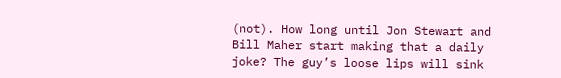(not). How long until Jon Stewart and Bill Maher start making that a daily joke? The guy’s loose lips will sink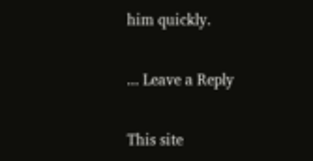him quickly.

... Leave a Reply

This site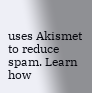uses Akismet to reduce spam. Learn how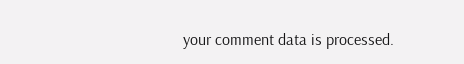your comment data is processed.